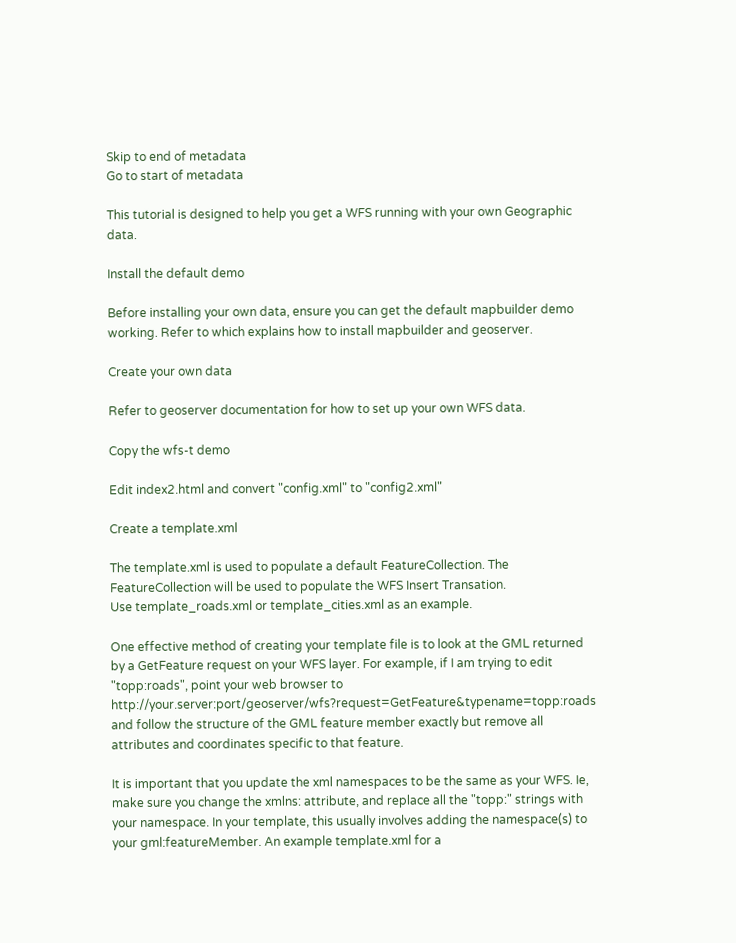Skip to end of metadata
Go to start of metadata

This tutorial is designed to help you get a WFS running with your own Geographic data.

Install the default demo

Before installing your own data, ensure you can get the default mapbuilder demo working. Refer to which explains how to install mapbuilder and geoserver.

Create your own data

Refer to geoserver documentation for how to set up your own WFS data.

Copy the wfs-t demo

Edit index2.html and convert "config.xml" to "config2.xml"

Create a template.xml

The template.xml is used to populate a default FeatureCollection. The FeatureCollection will be used to populate the WFS Insert Transation.
Use template_roads.xml or template_cities.xml as an example.

One effective method of creating your template file is to look at the GML returned by a GetFeature request on your WFS layer. For example, if I am trying to edit "topp:roads", point your web browser to http://your.server:port/geoserver/wfs?request=GetFeature&typename=topp:roads and follow the structure of the GML feature member exactly but remove all attributes and coordinates specific to that feature.

It is important that you update the xml namespaces to be the same as your WFS. Ie, make sure you change the xmlns: attribute, and replace all the "topp:" strings with your namespace. In your template, this usually involves adding the namespace(s) to your gml:featureMember. An example template.xml for a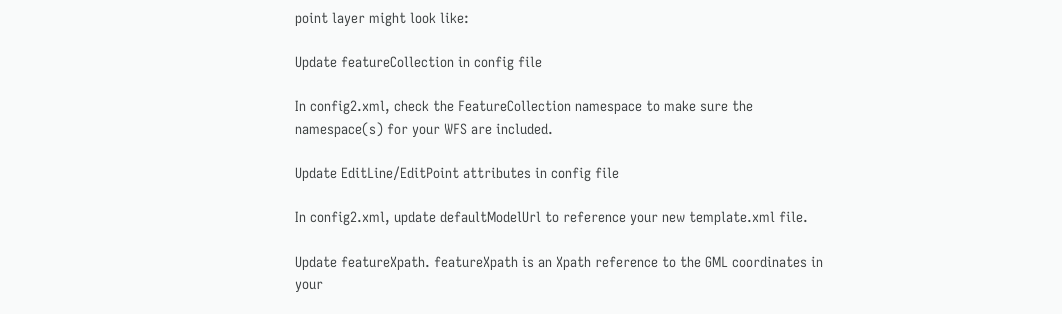point layer might look like:

Update featureCollection in config file

In config2.xml, check the FeatureCollection namespace to make sure the namespace(s) for your WFS are included.

Update EditLine/EditPoint attributes in config file

In config2.xml, update defaultModelUrl to reference your new template.xml file.

Update featureXpath. featureXpath is an Xpath reference to the GML coordinates in your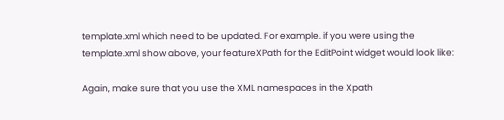template.xml which need to be updated. For example. if you were using the template.xml show above, your featureXPath for the EditPoint widget would look like:

Again, make sure that you use the XML namespaces in the Xpath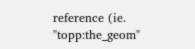reference (ie. "topp:the_geom"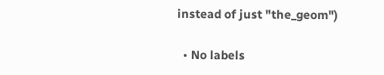instead of just "the_geom")

  • No labels